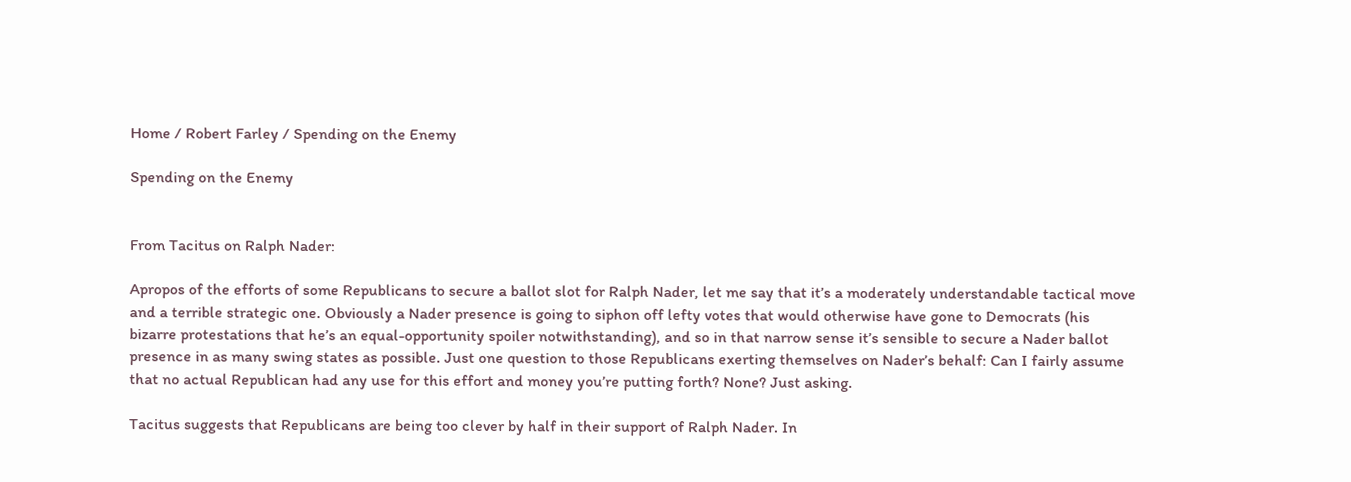Home / Robert Farley / Spending on the Enemy

Spending on the Enemy


From Tacitus on Ralph Nader:

Apropos of the efforts of some Republicans to secure a ballot slot for Ralph Nader, let me say that it’s a moderately understandable tactical move and a terrible strategic one. Obviously a Nader presence is going to siphon off lefty votes that would otherwise have gone to Democrats (his bizarre protestations that he’s an equal-opportunity spoiler notwithstanding), and so in that narrow sense it’s sensible to secure a Nader ballot presence in as many swing states as possible. Just one question to those Republicans exerting themselves on Nader’s behalf: Can I fairly assume that no actual Republican had any use for this effort and money you’re putting forth? None? Just asking.

Tacitus suggests that Republicans are being too clever by half in their support of Ralph Nader. In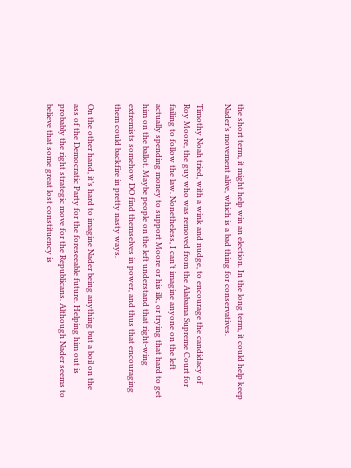the short term, it might help win an election. In the long term, it could help keep Nader’s movement alive, which is a bad thing for conservatives.

Timothy Noah tried, with a wink and nudge, to encourage the candidacy of Roy Moore, the guy who was removed from the Alabama Supreme Court for failing to follow the law. Nonetheless, I can’t imagine anyone on the left actually spending money to support Moore or his ilk, or trying that hard to get him on the ballot. Maybe people on the left understand that right-wing extremists somehow DO find themselves in power, and thus that encouraging them could backfire in pretty nasty ways.

On the other hand, it’s hard to imagine Nader being anything but a boil on the ass of the Democratic Party for the foreseeable future. Helping him out is probably the right strategic move for the Republicans. Although Nader seems to believe that some great lost constituency is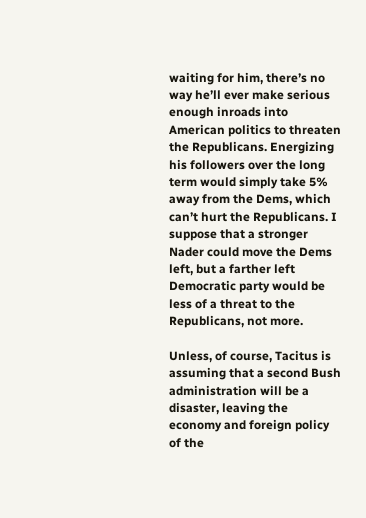waiting for him, there’s no way he’ll ever make serious enough inroads into American politics to threaten the Republicans. Energizing his followers over the long term would simply take 5% away from the Dems, which can’t hurt the Republicans. I suppose that a stronger Nader could move the Dems left, but a farther left Democratic party would be less of a threat to the Republicans, not more.

Unless, of course, Tacitus is assuming that a second Bush administration will be a disaster, leaving the economy and foreign policy of the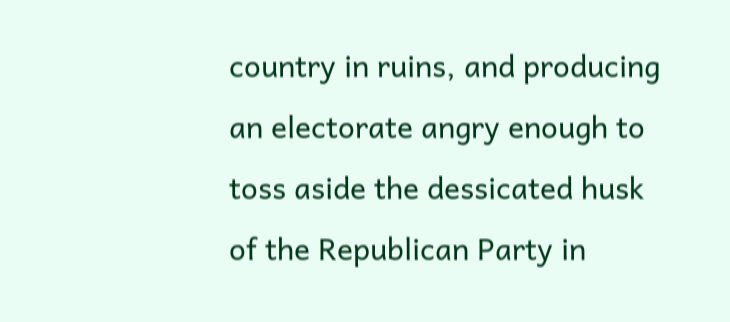country in ruins, and producing an electorate angry enough to toss aside the dessicated husk of the Republican Party in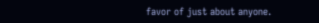favor of just about anyone.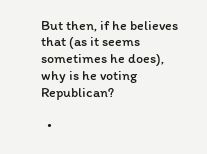But then, if he believes that (as it seems sometimes he does), why is he voting Republican?

  •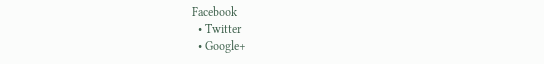Facebook
  • Twitter
  • Google+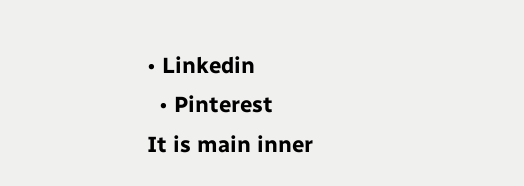• Linkedin
  • Pinterest
It is main inner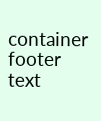container footer text